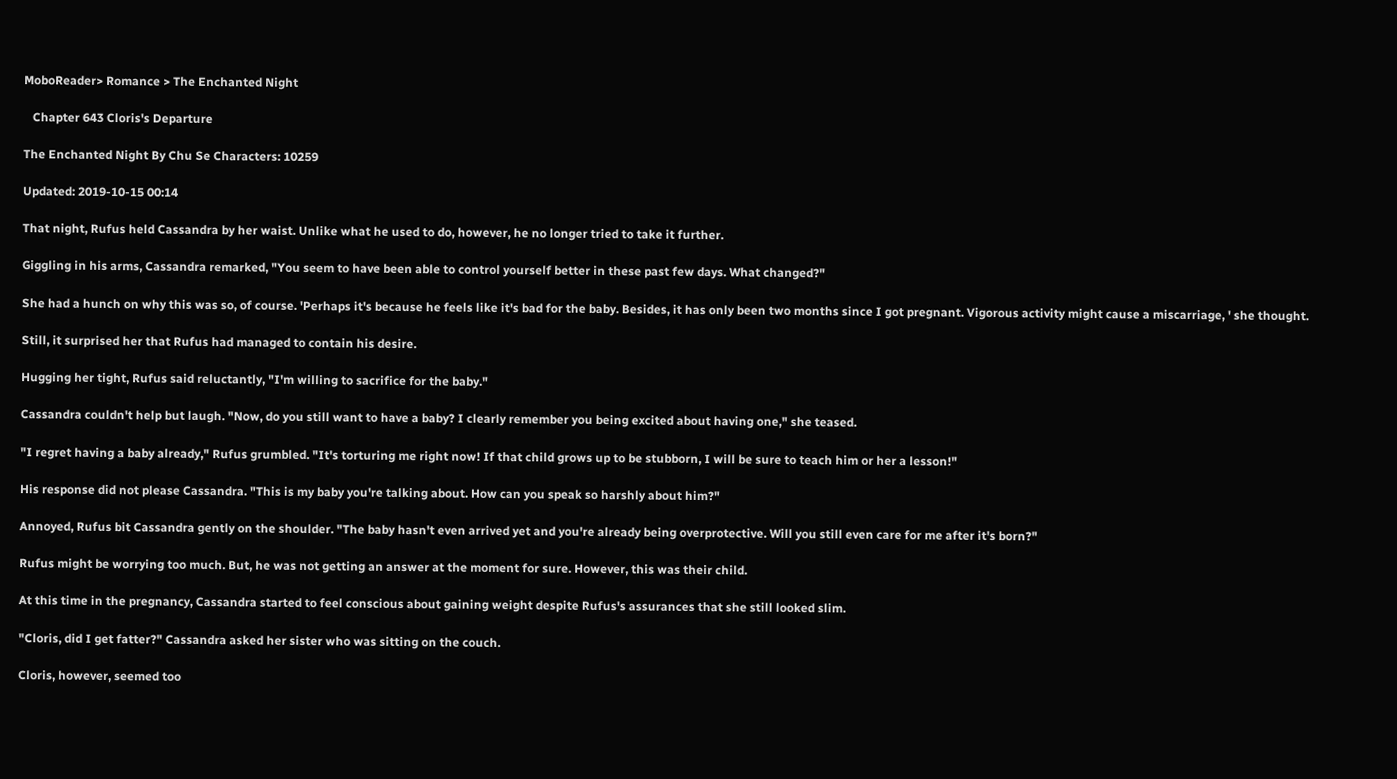MoboReader> Romance > The Enchanted Night

   Chapter 643 Cloris's Departure

The Enchanted Night By Chu Se Characters: 10259

Updated: 2019-10-15 00:14

That night, Rufus held Cassandra by her waist. Unlike what he used to do, however, he no longer tried to take it further.

Giggling in his arms, Cassandra remarked, "You seem to have been able to control yourself better in these past few days. What changed?"

She had a hunch on why this was so, of course. 'Perhaps it's because he feels like it's bad for the baby. Besides, it has only been two months since I got pregnant. Vigorous activity might cause a miscarriage, ' she thought.

Still, it surprised her that Rufus had managed to contain his desire.

Hugging her tight, Rufus said reluctantly, "I'm willing to sacrifice for the baby."

Cassandra couldn't help but laugh. "Now, do you still want to have a baby? I clearly remember you being excited about having one," she teased.

"I regret having a baby already," Rufus grumbled. "It's torturing me right now! If that child grows up to be stubborn, I will be sure to teach him or her a lesson!"

His response did not please Cassandra. "This is my baby you're talking about. How can you speak so harshly about him?"

Annoyed, Rufus bit Cassandra gently on the shoulder. "The baby hasn't even arrived yet and you're already being overprotective. Will you still even care for me after it's born?"

Rufus might be worrying too much. But, he was not getting an answer at the moment for sure. However, this was their child.

At this time in the pregnancy, Cassandra started to feel conscious about gaining weight despite Rufus's assurances that she still looked slim.

"Cloris, did I get fatter?" Cassandra asked her sister who was sitting on the couch.

Cloris, however, seemed too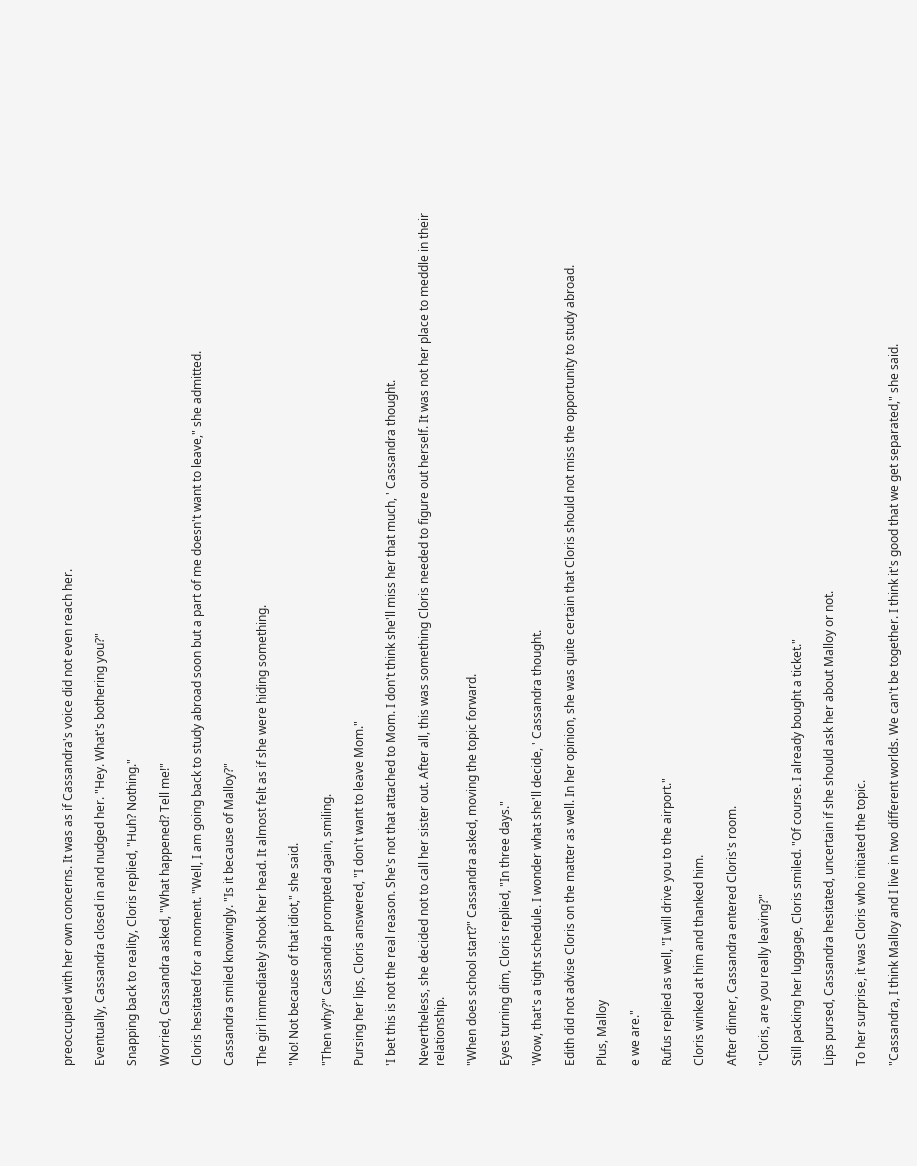preoccupied with her own concerns. It was as if Cassandra's voice did not even reach her.

Eventually, Cassandra closed in and nudged her. "Hey. What's bothering you?"

Snapping back to reality, Cloris replied, "Huh? Nothing."

Worried, Cassandra asked, "What happened? Tell me!"

Cloris hesitated for a moment. "Well, I am going back to study abroad soon but a part of me doesn't want to leave," she admitted.

Cassandra smiled knowingly. "Is it because of Malloy?"

The girl immediately shook her head. It almost felt as if she were hiding something.

"No! Not because of that idiot," she said.

"Then why?" Cassandra prompted again, smiling.

Pursing her lips, Cloris answered, "I don't want to leave Mom."

'I bet this is not the real reason. She's not that attached to Mom. I don't think she'll miss her that much, ' Cassandra thought.

Nevertheless, she decided not to call her sister out. After all, this was something Cloris needed to figure out herself. It was not her place to meddle in their relationship.

"When does school start?" Cassandra asked, moving the topic forward.

Eyes turning dim, Cloris replied, "In three days."

'Wow, that's a tight schedule. I wonder what she'll decide, ' Cassandra thought.

Edith did not advise Cloris on the matter as well. In her opinion, she was quite certain that Cloris should not miss the opportunity to study abroad.

Plus, Malloy

e we are."

Rufus replied as well, "I will drive you to the airport."

Cloris winked at him and thanked him.

After dinner, Cassandra entered Cloris's room.

"Cloris, are you really leaving?"

Still packing her luggage, Cloris smiled. "Of course. I already bought a ticket."

Lips pursed, Cassandra hesitated, uncertain if she should ask her about Malloy or not.

To her surprise, it was Cloris who initiated the topic.

"Cassandra, I think Malloy and I live in two different worlds. We can't be together. I think it's good that we get separated," she said.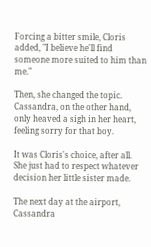Forcing a bitter smile, Cloris added, "I believe he'll find someone more suited to him than me."

Then, she changed the topic. Cassandra, on the other hand, only heaved a sigh in her heart, feeling sorry for that boy.

It was Cloris's choice, after all. She just had to respect whatever decision her little sister made.

The next day at the airport, Cassandra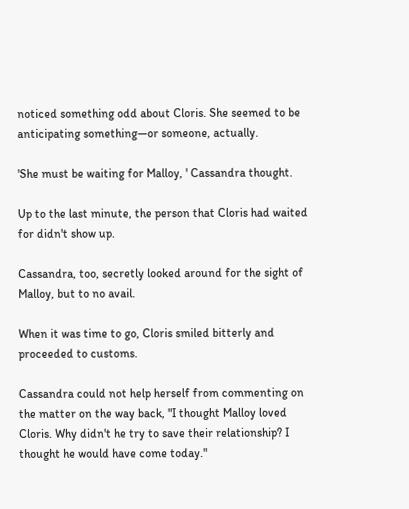noticed something odd about Cloris. She seemed to be anticipating something—or someone, actually.

'She must be waiting for Malloy, ' Cassandra thought.

Up to the last minute, the person that Cloris had waited for didn't show up.

Cassandra, too, secretly looked around for the sight of Malloy, but to no avail.

When it was time to go, Cloris smiled bitterly and proceeded to customs.

Cassandra could not help herself from commenting on the matter on the way back, "I thought Malloy loved Cloris. Why didn't he try to save their relationship? I thought he would have come today."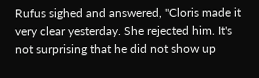Rufus sighed and answered, "Cloris made it very clear yesterday. She rejected him. It's not surprising that he did not show up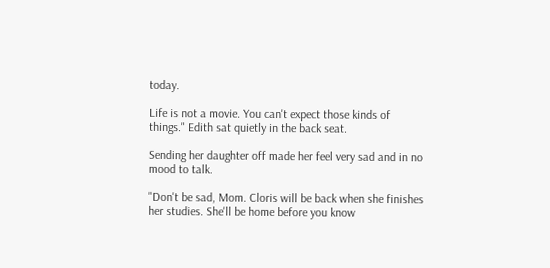today.

Life is not a movie. You can't expect those kinds of things." Edith sat quietly in the back seat.

Sending her daughter off made her feel very sad and in no mood to talk.

"Don't be sad, Mom. Cloris will be back when she finishes her studies. She'll be home before you know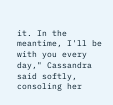it. In the meantime, I'll be with you every day," Cassandra said softly, consoling her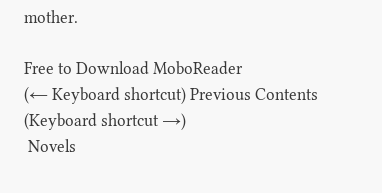mother.

Free to Download MoboReader
(← Keyboard shortcut) Previous Contents (Keyboard shortcut →)
 Novels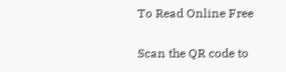To Read Online Free

Scan the QR code to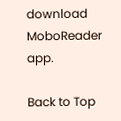download MoboReader app.

Back to Top